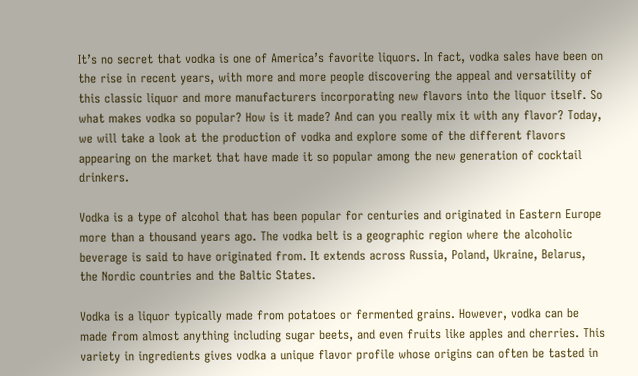It’s no secret that vodka is one of America’s favorite liquors. In fact, vodka sales have been on the rise in recent years, with more and more people discovering the appeal and versatility of this classic liquor and more manufacturers incorporating new flavors into the liquor itself. So what makes vodka so popular? How is it made? And can you really mix it with any flavor? Today, we will take a look at the production of vodka and explore some of the different flavors appearing on the market that have made it so popular among the new generation of cocktail drinkers.

Vodka is a type of alcohol that has been popular for centuries and originated in Eastern Europe more than a thousand years ago. The vodka belt is a geographic region where the alcoholic beverage is said to have originated from. It extends across Russia, Poland, Ukraine, Belarus, the Nordic countries and the Baltic States.

Vodka is a liquor typically made from potatoes or fermented grains. However, vodka can be made from almost anything including sugar beets, and even fruits like apples and cherries. This variety in ingredients gives vodka a unique flavor profile whose origins can often be tasted in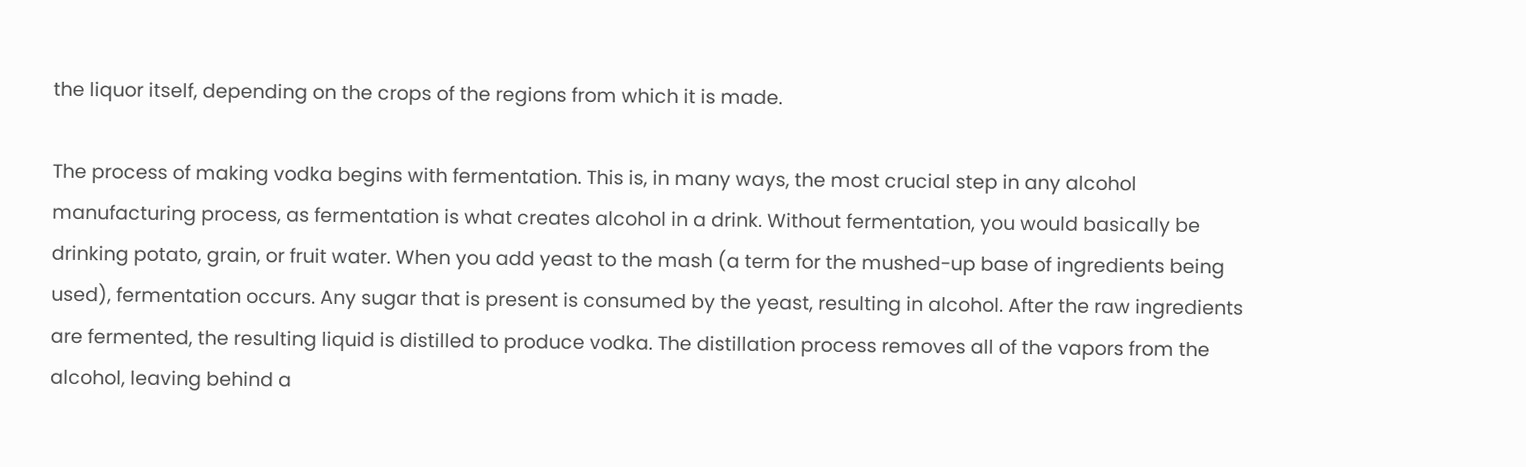the liquor itself, depending on the crops of the regions from which it is made.

The process of making vodka begins with fermentation. This is, in many ways, the most crucial step in any alcohol manufacturing process, as fermentation is what creates alcohol in a drink. Without fermentation, you would basically be drinking potato, grain, or fruit water. When you add yeast to the mash (a term for the mushed-up base of ingredients being used), fermentation occurs. Any sugar that is present is consumed by the yeast, resulting in alcohol. After the raw ingredients are fermented, the resulting liquid is distilled to produce vodka. The distillation process removes all of the vapors from the alcohol, leaving behind a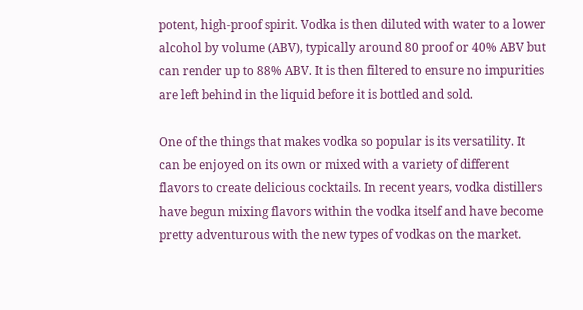potent, high-proof spirit. Vodka is then diluted with water to a lower alcohol by volume (ABV), typically around 80 proof or 40% ABV but can render up to 88% ABV. It is then filtered to ensure no impurities are left behind in the liquid before it is bottled and sold.

One of the things that makes vodka so popular is its versatility. It can be enjoyed on its own or mixed with a variety of different flavors to create delicious cocktails. In recent years, vodka distillers have begun mixing flavors within the vodka itself and have become pretty adventurous with the new types of vodkas on the market.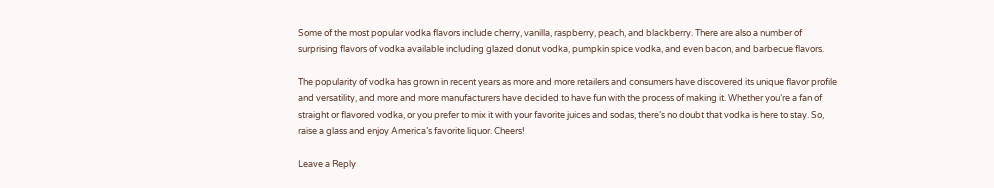Some of the most popular vodka flavors include cherry, vanilla, raspberry, peach, and blackberry. There are also a number of surprising flavors of vodka available including glazed donut vodka, pumpkin spice vodka, and even bacon, and barbecue flavors.

The popularity of vodka has grown in recent years as more and more retailers and consumers have discovered its unique flavor profile and versatility, and more and more manufacturers have decided to have fun with the process of making it. Whether you’re a fan of straight or flavored vodka, or you prefer to mix it with your favorite juices and sodas, there’s no doubt that vodka is here to stay. So, raise a glass and enjoy America’s favorite liquor. Cheers!

Leave a Reply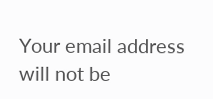Your email address will not be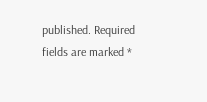published. Required fields are marked *